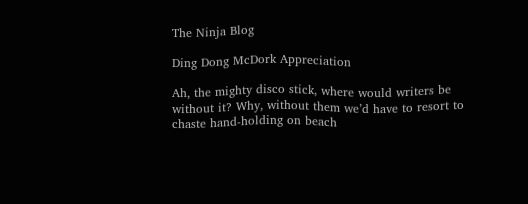The Ninja Blog

Ding Dong McDork Appreciation

Ah, the mighty disco stick, where would writers be without it? Why, without them we’d have to resort to chaste hand-holding on beach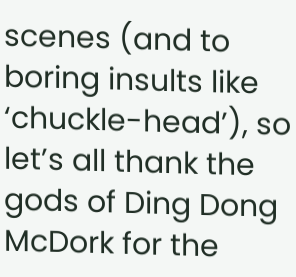scenes (and to boring insults like ‘chuckle-head’), so let’s all thank the gods of Ding Dong McDork for the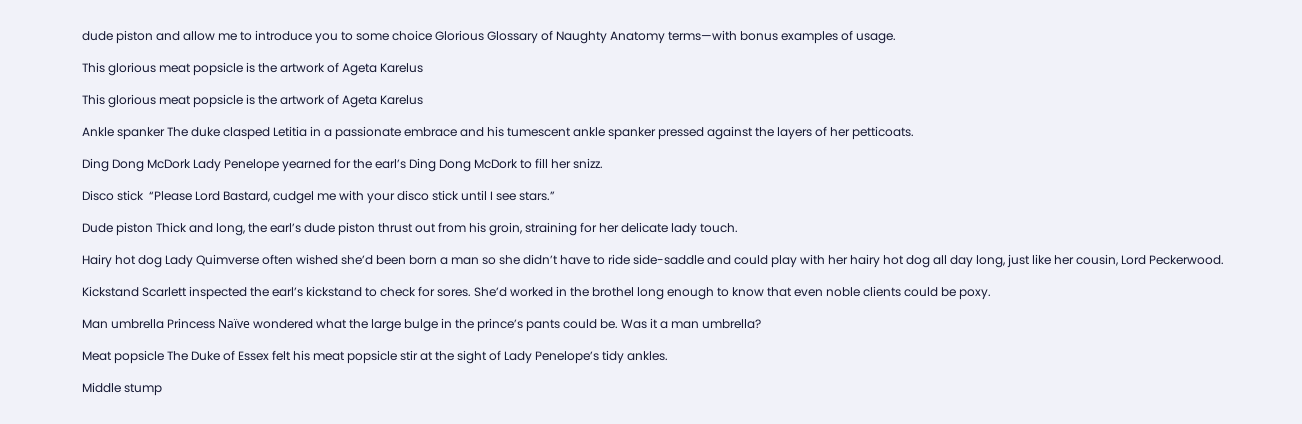dude piston and allow me to introduce you to some choice Glorious Glossary of Naughty Anatomy terms—with bonus examples of usage.

This glorious meat popsicle is the artwork of Ageta Karelus

This glorious meat popsicle is the artwork of Ageta Karelus

Ankle spanker The duke clasped Letitia in a passionate embrace and his tumescent ankle spanker pressed against the layers of her petticoats.

Ding Dong McDork Lady Penelope yearned for the earl’s Ding Dong McDork to fill her snizz.

Disco stick  “Please Lord Bastard, cudgel me with your disco stick until I see stars.”

Dude piston Thick and long, the earl’s dude piston thrust out from his groin, straining for her delicate lady touch.

Hairy hot dog Lady Quimverse often wished she’d been born a man so she didn’t have to ride side-saddle and could play with her hairy hot dog all day long, just like her cousin, Lord Peckerwood.

Kickstand Scarlett inspected the earl’s kickstand to check for sores. She’d worked in the brothel long enough to know that even noble clients could be poxy.

Man umbrella Princess Naïve wondered what the large bulge in the prince’s pants could be. Was it a man umbrella?

Meat popsicle The Duke of Essex felt his meat popsicle stir at the sight of Lady Penelope’s tidy ankles.

Middle stump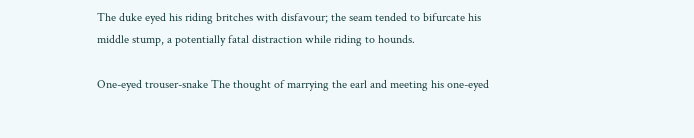The duke eyed his riding britches with disfavour; the seam tended to bifurcate his middle stump, a potentially fatal distraction while riding to hounds.

One-eyed trouser-snake The thought of marrying the earl and meeting his one-eyed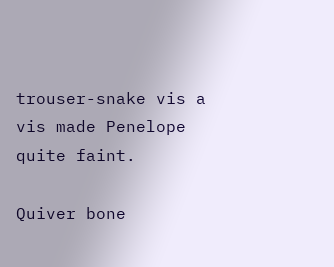trouser-snake vis a vis made Penelope quite faint.

Quiver bone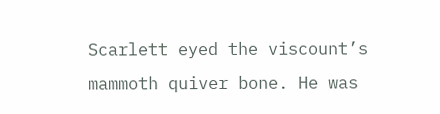Scarlett eyed the viscount’s mammoth quiver bone. He was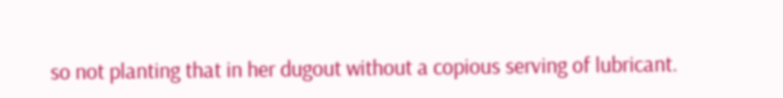so not planting that in her dugout without a copious serving of lubricant.